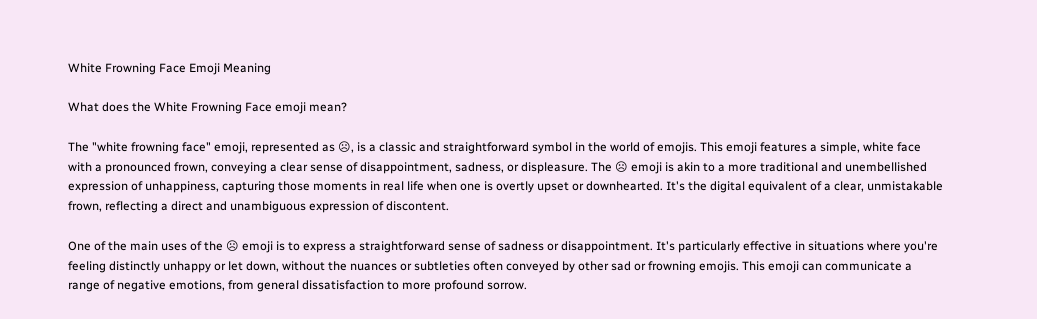White Frowning Face Emoji Meaning

What does the White Frowning Face emoji mean?

The "white frowning face" emoji, represented as ☹, is a classic and straightforward symbol in the world of emojis. This emoji features a simple, white face with a pronounced frown, conveying a clear sense of disappointment, sadness, or displeasure. The ☹ emoji is akin to a more traditional and unembellished expression of unhappiness, capturing those moments in real life when one is overtly upset or downhearted. It's the digital equivalent of a clear, unmistakable frown, reflecting a direct and unambiguous expression of discontent.

One of the main uses of the ☹ emoji is to express a straightforward sense of sadness or disappointment. It's particularly effective in situations where you're feeling distinctly unhappy or let down, without the nuances or subtleties often conveyed by other sad or frowning emojis. This emoji can communicate a range of negative emotions, from general dissatisfaction to more profound sorrow.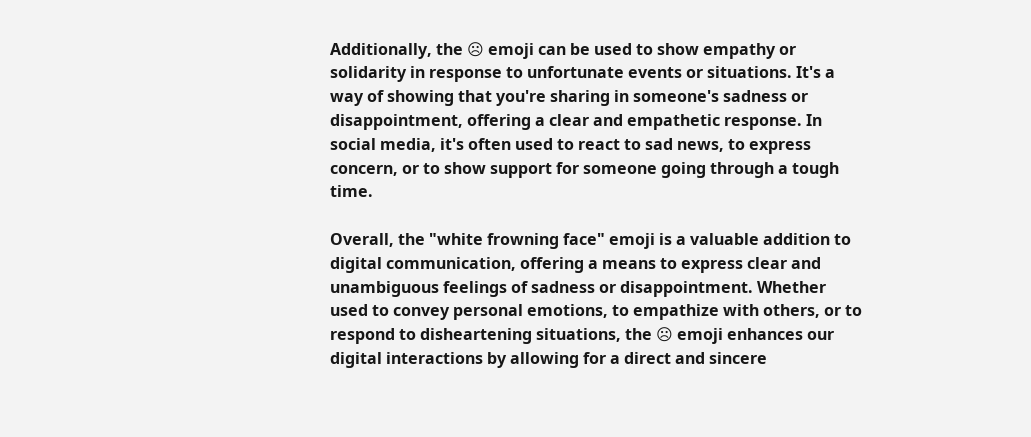Additionally, the ☹ emoji can be used to show empathy or solidarity in response to unfortunate events or situations. It's a way of showing that you're sharing in someone's sadness or disappointment, offering a clear and empathetic response. In social media, it's often used to react to sad news, to express concern, or to show support for someone going through a tough time.

Overall, the "white frowning face" emoji is a valuable addition to digital communication, offering a means to express clear and unambiguous feelings of sadness or disappointment. Whether used to convey personal emotions, to empathize with others, or to respond to disheartening situations, the ☹ emoji enhances our digital interactions by allowing for a direct and sincere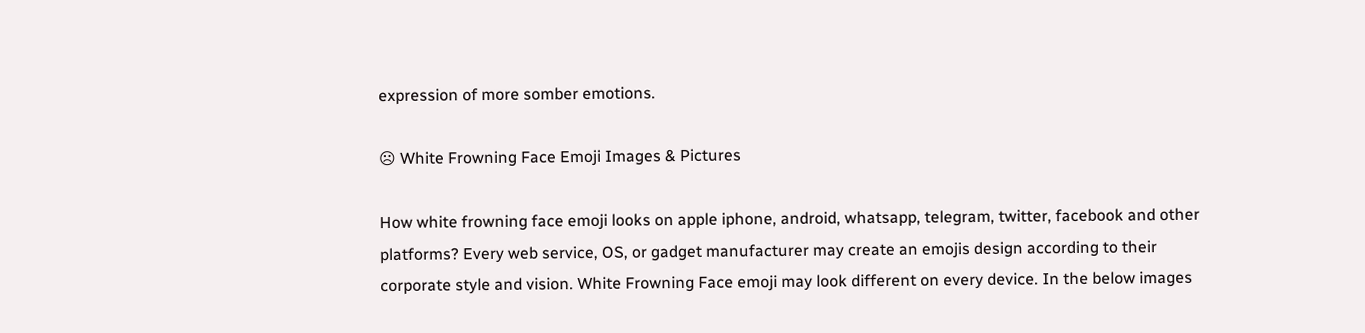expression of more somber emotions.

☹ White Frowning Face Emoji Images & Pictures

How white frowning face emoji looks on apple iphone, android, whatsapp, telegram, twitter, facebook and other platforms? Every web service, OS, or gadget manufacturer may create an emojis design according to their corporate style and vision. White Frowning Face emoji may look different on every device. In the below images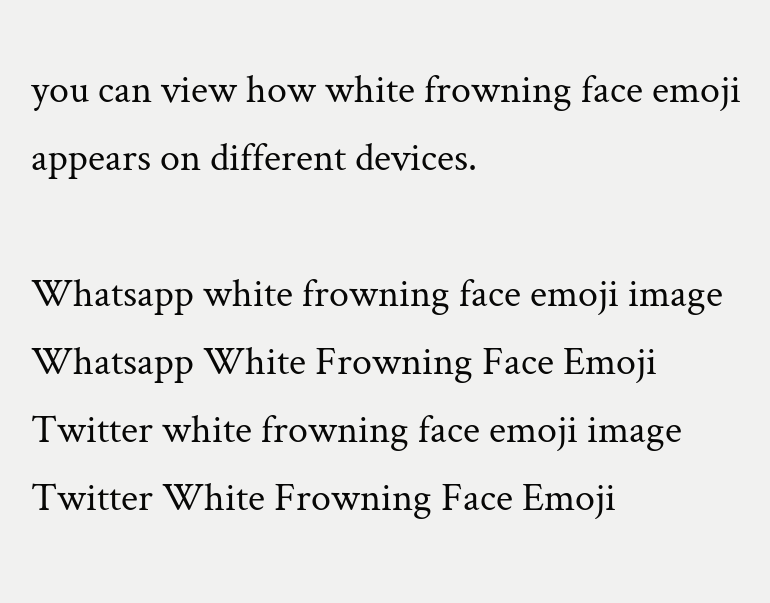you can view how white frowning face emoji appears on different devices.

Whatsapp white frowning face emoji image
Whatsapp White Frowning Face Emoji
Twitter white frowning face emoji image
Twitter White Frowning Face Emoji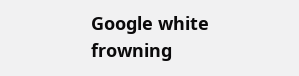Google white frowning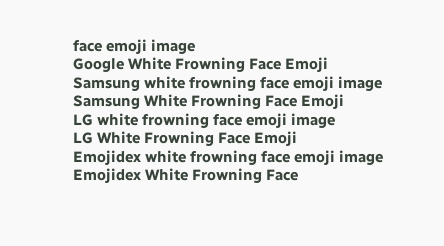face emoji image
Google White Frowning Face Emoji
Samsung white frowning face emoji image
Samsung White Frowning Face Emoji
LG white frowning face emoji image
LG White Frowning Face Emoji
Emojidex white frowning face emoji image
Emojidex White Frowning Face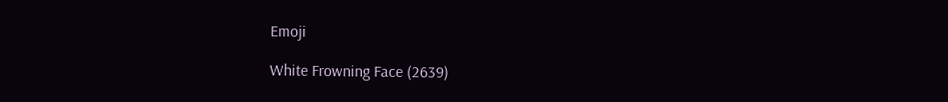Emoji

White Frowning Face (2639)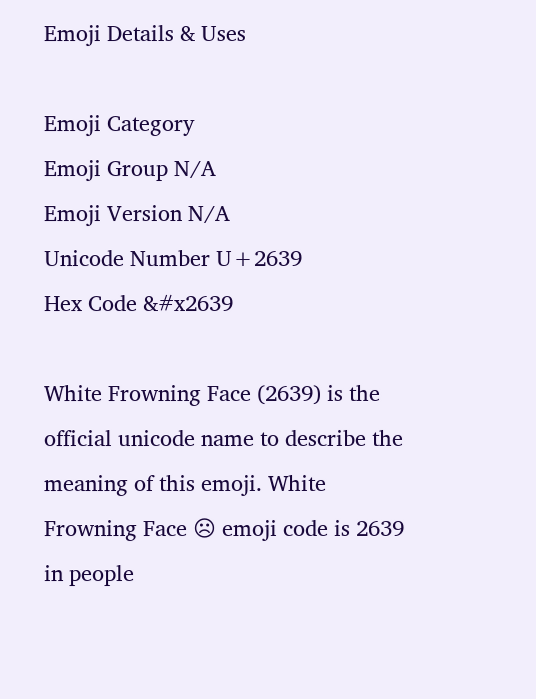Emoji Details & Uses

Emoji Category
Emoji Group N/A
Emoji Version N/A
Unicode Number U+2639
Hex Code &#x2639

White Frowning Face (2639) is the official unicode name to describe the meaning of this emoji. White Frowning Face ☹ emoji code is 2639 in people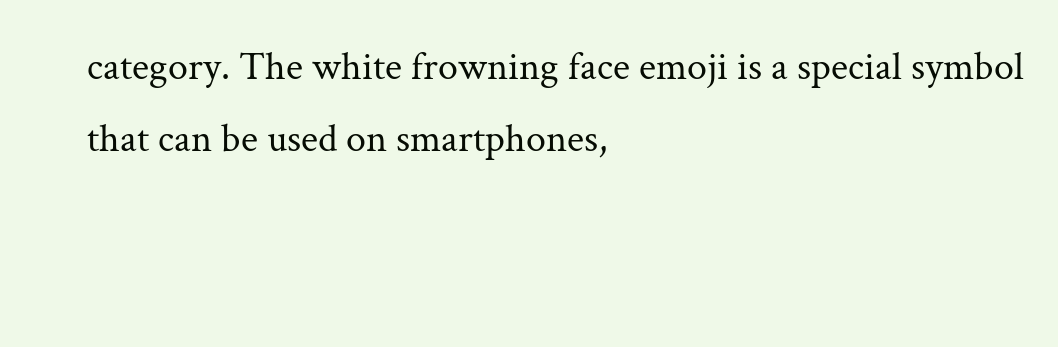category. The white frowning face emoji is a special symbol that can be used on smartphones,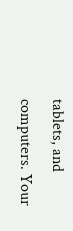tablets, and computers. Your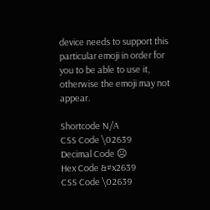device needs to support this particular emoji in order for you to be able to use it, otherwise the emoji may not appear.

Shortcode N/A
CSS Code \02639
Decimal Code ☹
Hex Code &#x2639
CSS Code \02639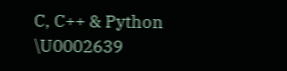C, C++ & Python \U0002639